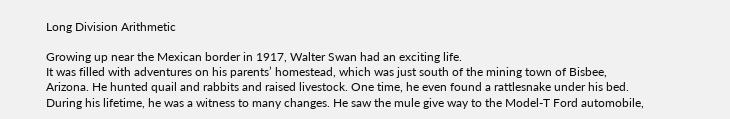Long Division Arithmetic

Growing up near the Mexican border in 1917, Walter Swan had an exciting life.
It was filled with adventures on his parents’ homestead, which was just south of the mining town of Bisbee, Arizona. He hunted quail and rabbits and raised livestock. One time, he even found a rattlesnake under his bed. During his lifetime, he was a witness to many changes. He saw the mule give way to the Model-T Ford automobile,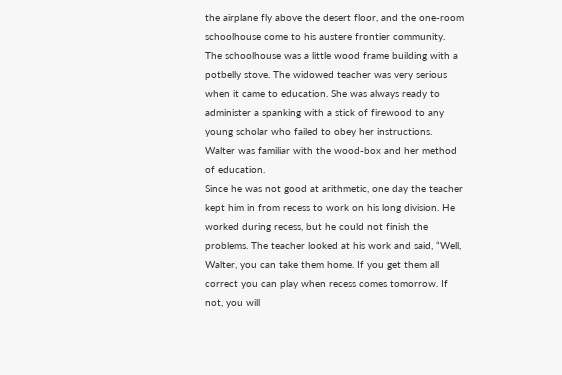the airplane fly above the desert floor, and the one-room schoolhouse come to his austere frontier community.
The schoolhouse was a little wood frame building with a potbelly stove. The widowed teacher was very serious when it came to education. She was always ready to administer a spanking with a stick of firewood to any young scholar who failed to obey her instructions. Walter was familiar with the wood-box and her method of education.
Since he was not good at arithmetic, one day the teacher kept him in from recess to work on his long division. He worked during recess, but he could not finish the problems. The teacher looked at his work and said, “Well, Walter, you can take them home. If you get them all correct you can play when recess comes tomorrow. If not, you will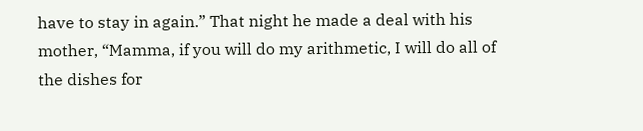have to stay in again.” That night he made a deal with his mother, “Mamma, if you will do my arithmetic, I will do all of the dishes for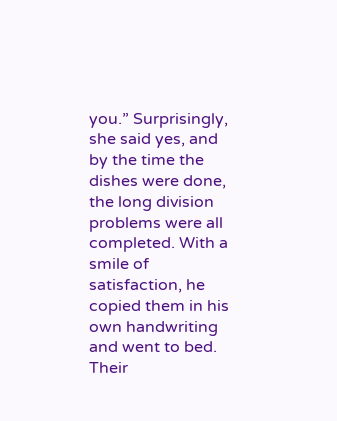you.” Surprisingly, she said yes, and by the time the dishes were done, the long division problems were all completed. With a smile of satisfaction, he copied them in his own handwriting and went to bed. Their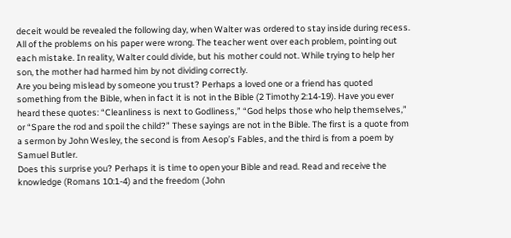deceit would be revealed the following day, when Walter was ordered to stay inside during recess.
All of the problems on his paper were wrong. The teacher went over each problem, pointing out each mistake. In reality, Walter could divide, but his mother could not. While trying to help her son, the mother had harmed him by not dividing correctly.
Are you being mislead by someone you trust? Perhaps a loved one or a friend has quoted something from the Bible, when in fact it is not in the Bible (2 Timothy 2:14-19). Have you ever heard these quotes: “Cleanliness is next to Godliness,” “God helps those who help themselves,” or “Spare the rod and spoil the child?” These sayings are not in the Bible. The first is a quote from a sermon by John Wesley, the second is from Aesop’s Fables, and the third is from a poem by Samuel Butler.
Does this surprise you? Perhaps it is time to open your Bible and read. Read and receive the knowledge (Romans 10:1-4) and the freedom (John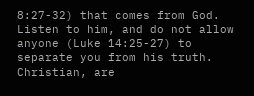8:27-32) that comes from God. Listen to him, and do not allow anyone (Luke 14:25-27) to separate you from his truth. Christian, are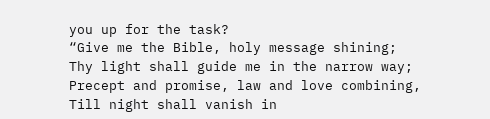you up for the task?
“Give me the Bible, holy message shining;
Thy light shall guide me in the narrow way;
Precept and promise, law and love combining,
Till night shall vanish in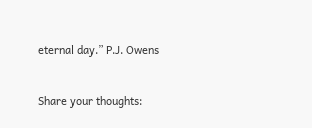eternal day.” P.J. Owens


Share your thoughts: